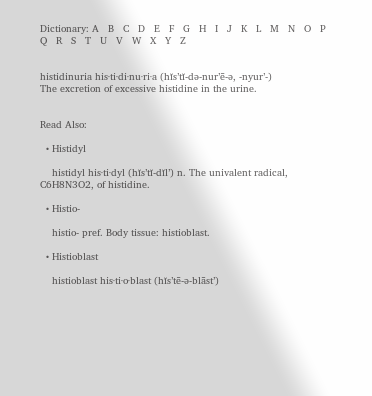Dictionary: A   B   C   D   E   F   G   H   I   J   K   L   M   N   O   P   Q   R   S   T   U   V   W   X   Y   Z


histidinuria his·ti·di·nu·ri·a (hĭs’tĭ-də-nur’ē-ə, -nyur’-)
The excretion of excessive histidine in the urine.


Read Also:

  • Histidyl

    histidyl his·ti·dyl (hĭs’tĭ-dĭl’) n. The univalent radical, C6H8N3O2, of histidine.

  • Histio-

    histio- pref. Body tissue: histioblast.

  • Histioblast

    histioblast his·ti·o·blast (hĭs’tē-ə-blāst’)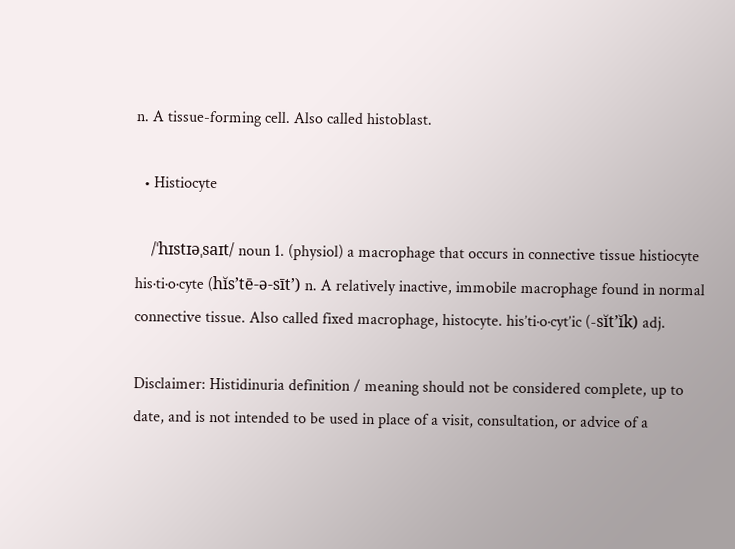n. A tissue-forming cell. Also called histoblast.

  • Histiocyte

    /ˈhɪstɪəˌsaɪt/ noun 1. (physiol) a macrophage that occurs in connective tissue histiocyte his·ti·o·cyte (hĭs’tē-ə-sīt’) n. A relatively inactive, immobile macrophage found in normal connective tissue. Also called fixed macrophage, histocyte. his’ti·o·cyt’ic (-sĭt’ĭk) adj.

Disclaimer: Histidinuria definition / meaning should not be considered complete, up to date, and is not intended to be used in place of a visit, consultation, or advice of a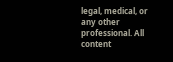legal, medical, or any other professional. All content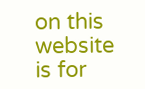on this website is for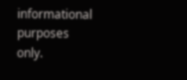informational purposes only.